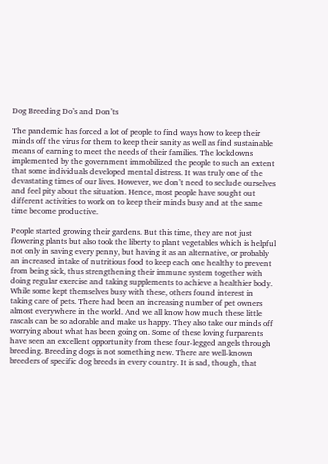Dog Breeding Do’s and Don’ts

The pandemic has forced a lot of people to find ways how to keep their minds off the virus for them to keep their sanity as well as find sustainable means of earning to meet the needs of their families. The lockdowns implemented by the government immobilized the people to such an extent that some individuals developed mental distress. It was truly one of the devastating times of our lives. However, we don’t need to seclude ourselves and feel pity about the situation. Hence, most people have sought out different activities to work on to keep their minds busy and at the same time become productive.

People started growing their gardens. But this time, they are not just flowering plants but also took the liberty to plant vegetables which is helpful not only in saving every penny, but having it as an alternative, or probably an increased intake of nutritious food to keep each one healthy to prevent from being sick, thus strengthening their immune system together with doing regular exercise and taking supplements to achieve a healthier body. While some kept themselves busy with these, others found interest in taking care of pets. There had been an increasing number of pet owners almost everywhere in the world. And we all know how much these little rascals can be so adorable and make us happy. They also take our minds off worrying about what has been going on. Some of these loving furparents have seen an excellent opportunity from these four-legged angels through breeding. Breeding dogs is not something new. There are well-known breeders of specific dog breeds in every country. It is sad, though, that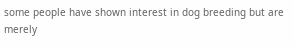some people have shown interest in dog breeding but are merely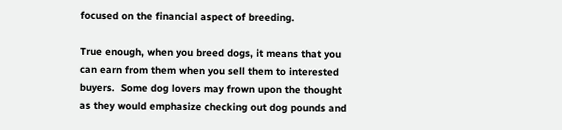focused on the financial aspect of breeding.

True enough, when you breed dogs, it means that you can earn from them when you sell them to interested buyers.  Some dog lovers may frown upon the thought as they would emphasize checking out dog pounds and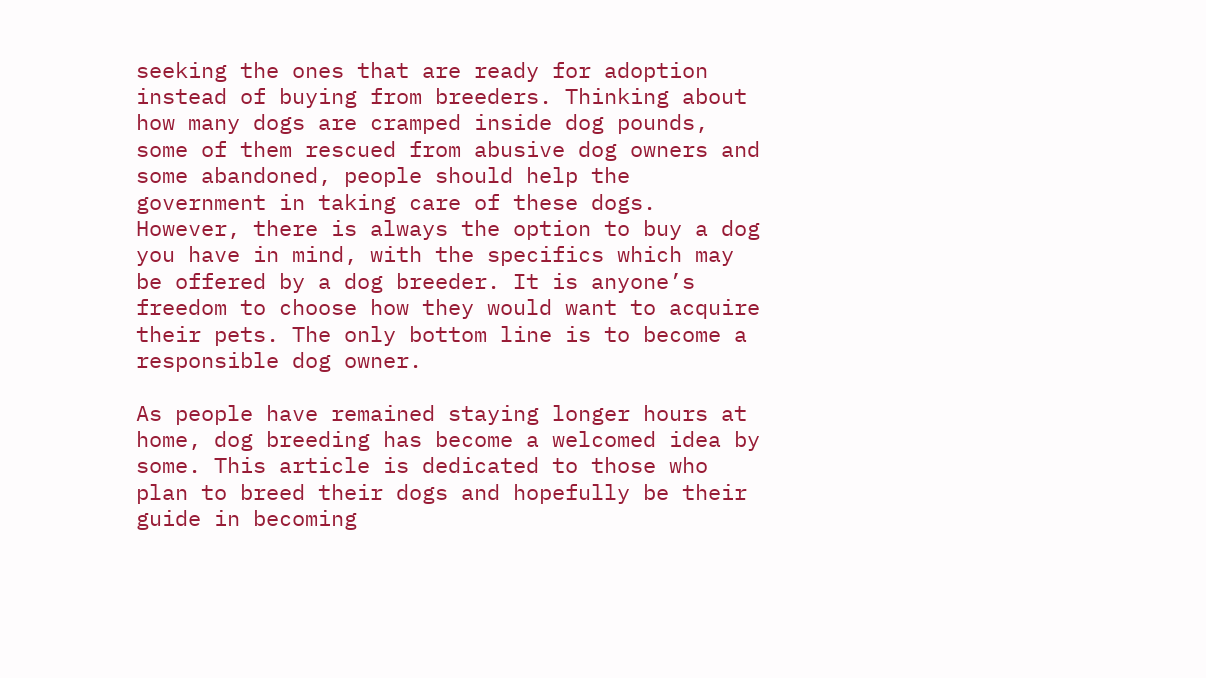seeking the ones that are ready for adoption instead of buying from breeders. Thinking about how many dogs are cramped inside dog pounds, some of them rescued from abusive dog owners and some abandoned, people should help the government in taking care of these dogs. However, there is always the option to buy a dog you have in mind, with the specifics which may be offered by a dog breeder. It is anyone’s freedom to choose how they would want to acquire their pets. The only bottom line is to become a responsible dog owner.

As people have remained staying longer hours at home, dog breeding has become a welcomed idea by some. This article is dedicated to those who plan to breed their dogs and hopefully be their guide in becoming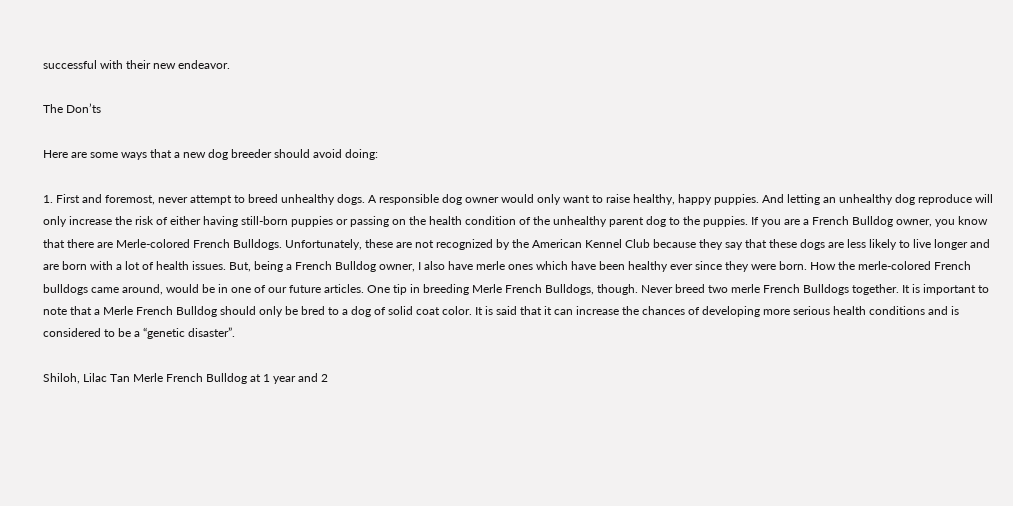successful with their new endeavor.

The Don’ts

Here are some ways that a new dog breeder should avoid doing:

1. First and foremost, never attempt to breed unhealthy dogs. A responsible dog owner would only want to raise healthy, happy puppies. And letting an unhealthy dog reproduce will only increase the risk of either having still-born puppies or passing on the health condition of the unhealthy parent dog to the puppies. If you are a French Bulldog owner, you know that there are Merle-colored French Bulldogs. Unfortunately, these are not recognized by the American Kennel Club because they say that these dogs are less likely to live longer and are born with a lot of health issues. But, being a French Bulldog owner, I also have merle ones which have been healthy ever since they were born. How the merle-colored French bulldogs came around, would be in one of our future articles. One tip in breeding Merle French Bulldogs, though. Never breed two merle French Bulldogs together. It is important to note that a Merle French Bulldog should only be bred to a dog of solid coat color. It is said that it can increase the chances of developing more serious health conditions and is considered to be a “genetic disaster”.

Shiloh, Lilac Tan Merle French Bulldog at 1 year and 2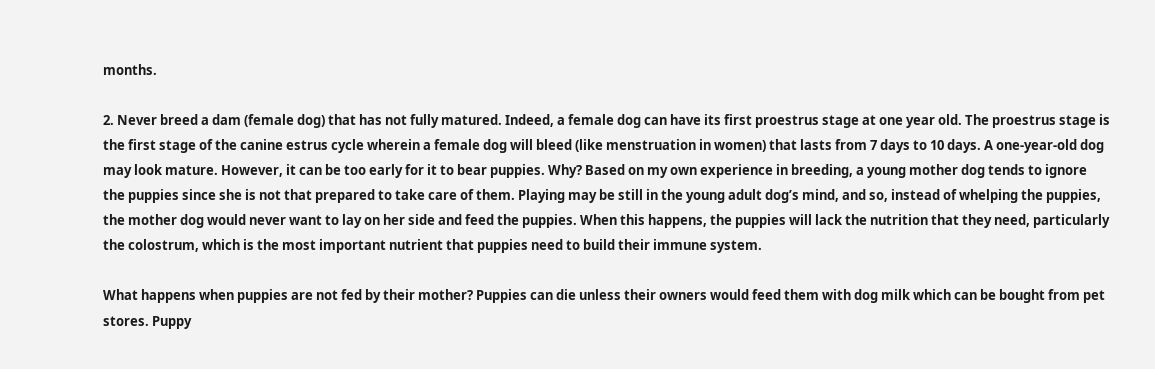months.

2. Never breed a dam (female dog) that has not fully matured. Indeed, a female dog can have its first proestrus stage at one year old. The proestrus stage is the first stage of the canine estrus cycle wherein a female dog will bleed (like menstruation in women) that lasts from 7 days to 10 days. A one-year-old dog may look mature. However, it can be too early for it to bear puppies. Why? Based on my own experience in breeding, a young mother dog tends to ignore the puppies since she is not that prepared to take care of them. Playing may be still in the young adult dog’s mind, and so, instead of whelping the puppies, the mother dog would never want to lay on her side and feed the puppies. When this happens, the puppies will lack the nutrition that they need, particularly the colostrum, which is the most important nutrient that puppies need to build their immune system.

What happens when puppies are not fed by their mother? Puppies can die unless their owners would feed them with dog milk which can be bought from pet stores. Puppy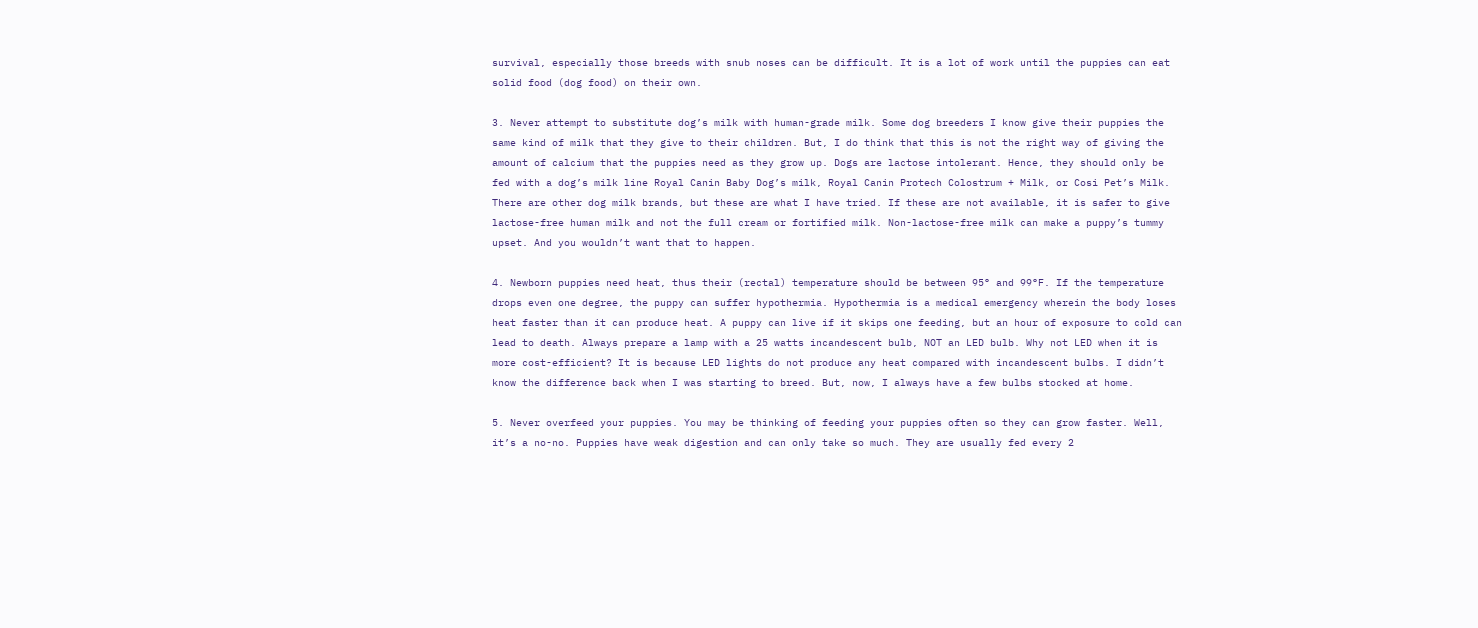survival, especially those breeds with snub noses can be difficult. It is a lot of work until the puppies can eat solid food (dog food) on their own.

3. Never attempt to substitute dog’s milk with human-grade milk. Some dog breeders I know give their puppies the same kind of milk that they give to their children. But, I do think that this is not the right way of giving the amount of calcium that the puppies need as they grow up. Dogs are lactose intolerant. Hence, they should only be fed with a dog’s milk line Royal Canin Baby Dog’s milk, Royal Canin Protech Colostrum + Milk, or Cosi Pet’s Milk. There are other dog milk brands, but these are what I have tried. If these are not available, it is safer to give lactose-free human milk and not the full cream or fortified milk. Non-lactose-free milk can make a puppy’s tummy upset. And you wouldn’t want that to happen.

4. Newborn puppies need heat, thus their (rectal) temperature should be between 95° and 99°F. If the temperature drops even one degree, the puppy can suffer hypothermia. Hypothermia is a medical emergency wherein the body loses heat faster than it can produce heat. A puppy can live if it skips one feeding, but an hour of exposure to cold can lead to death. Always prepare a lamp with a 25 watts incandescent bulb, NOT an LED bulb. Why not LED when it is more cost-efficient? It is because LED lights do not produce any heat compared with incandescent bulbs. I didn’t know the difference back when I was starting to breed. But, now, I always have a few bulbs stocked at home.

5. Never overfeed your puppies. You may be thinking of feeding your puppies often so they can grow faster. Well, it’s a no-no. Puppies have weak digestion and can only take so much. They are usually fed every 2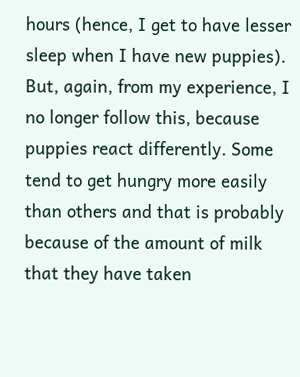hours (hence, I get to have lesser sleep when I have new puppies). But, again, from my experience, I no longer follow this, because puppies react differently. Some tend to get hungry more easily than others and that is probably because of the amount of milk that they have taken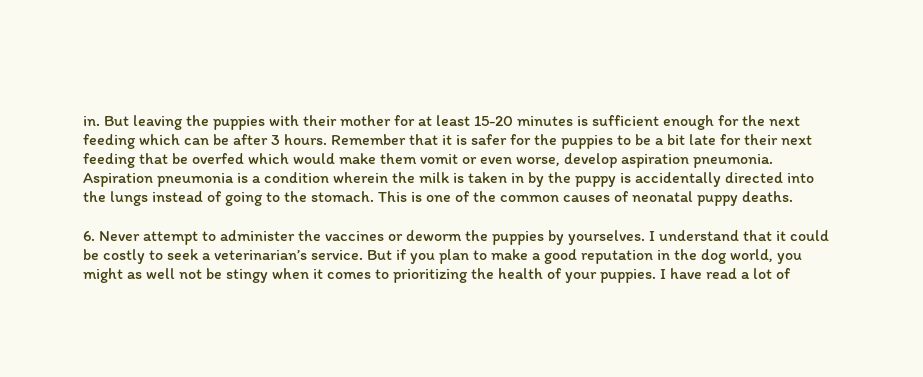in. But leaving the puppies with their mother for at least 15-20 minutes is sufficient enough for the next feeding which can be after 3 hours. Remember that it is safer for the puppies to be a bit late for their next feeding that be overfed which would make them vomit or even worse, develop aspiration pneumonia. Aspiration pneumonia is a condition wherein the milk is taken in by the puppy is accidentally directed into the lungs instead of going to the stomach. This is one of the common causes of neonatal puppy deaths.

6. Never attempt to administer the vaccines or deworm the puppies by yourselves. I understand that it could be costly to seek a veterinarian’s service. But if you plan to make a good reputation in the dog world, you might as well not be stingy when it comes to prioritizing the health of your puppies. I have read a lot of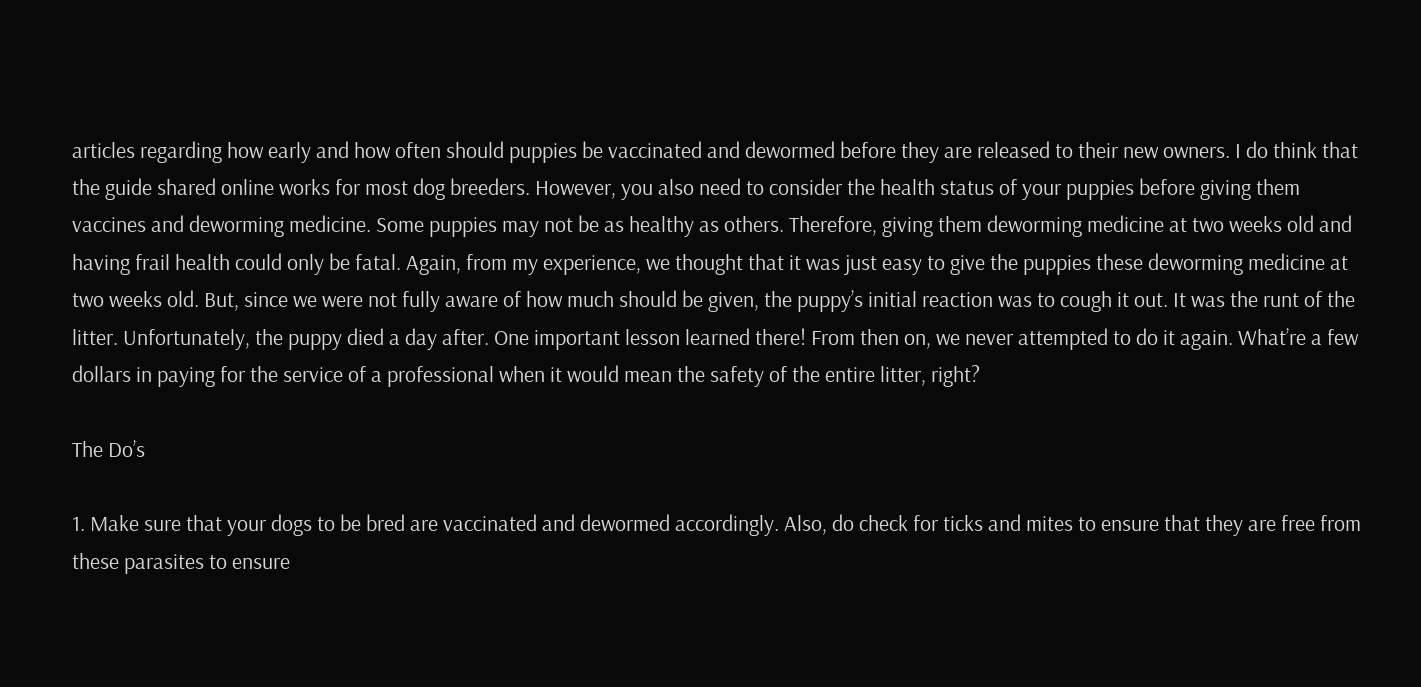articles regarding how early and how often should puppies be vaccinated and dewormed before they are released to their new owners. I do think that the guide shared online works for most dog breeders. However, you also need to consider the health status of your puppies before giving them vaccines and deworming medicine. Some puppies may not be as healthy as others. Therefore, giving them deworming medicine at two weeks old and having frail health could only be fatal. Again, from my experience, we thought that it was just easy to give the puppies these deworming medicine at two weeks old. But, since we were not fully aware of how much should be given, the puppy’s initial reaction was to cough it out. It was the runt of the litter. Unfortunately, the puppy died a day after. One important lesson learned there! From then on, we never attempted to do it again. What’re a few dollars in paying for the service of a professional when it would mean the safety of the entire litter, right?

The Do’s

1. Make sure that your dogs to be bred are vaccinated and dewormed accordingly. Also, do check for ticks and mites to ensure that they are free from these parasites to ensure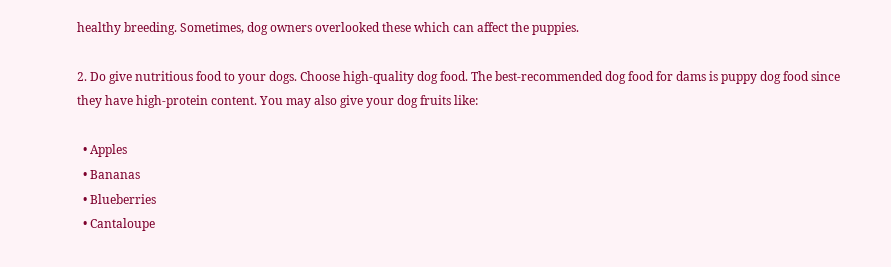healthy breeding. Sometimes, dog owners overlooked these which can affect the puppies.

2. Do give nutritious food to your dogs. Choose high-quality dog food. The best-recommended dog food for dams is puppy dog food since they have high-protein content. You may also give your dog fruits like:

  • Apples
  • Bananas
  • Blueberries
  • Cantaloupe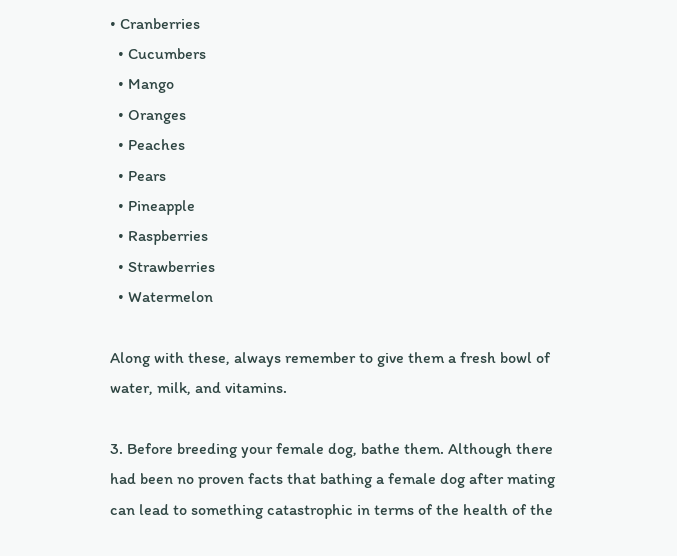• Cranberries
  • Cucumbers
  • Mango
  • Oranges
  • Peaches
  • Pears
  • Pineapple
  • Raspberries
  • Strawberries
  • Watermelon

Along with these, always remember to give them a fresh bowl of water, milk, and vitamins.

3. Before breeding your female dog, bathe them. Although there had been no proven facts that bathing a female dog after mating can lead to something catastrophic in terms of the health of the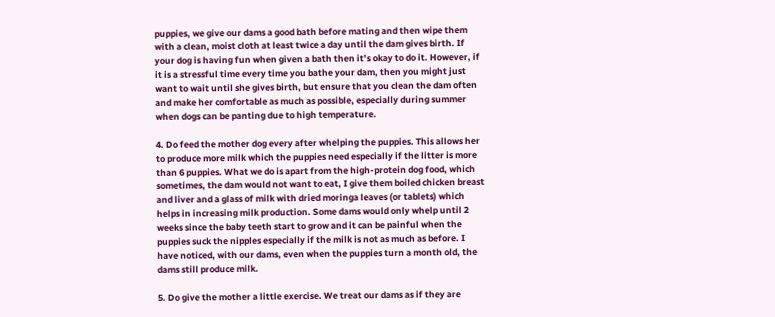puppies, we give our dams a good bath before mating and then wipe them with a clean, moist cloth at least twice a day until the dam gives birth. If your dog is having fun when given a bath then it’s okay to do it. However, if it is a stressful time every time you bathe your dam, then you might just want to wait until she gives birth, but ensure that you clean the dam often and make her comfortable as much as possible, especially during summer when dogs can be panting due to high temperature.

4. Do feed the mother dog every after whelping the puppies. This allows her to produce more milk which the puppies need especially if the litter is more than 6 puppies. What we do is apart from the high-protein dog food, which sometimes, the dam would not want to eat, I give them boiled chicken breast and liver and a glass of milk with dried moringa leaves (or tablets) which helps in increasing milk production. Some dams would only whelp until 2 weeks since the baby teeth start to grow and it can be painful when the puppies suck the nipples especially if the milk is not as much as before. I have noticed, with our dams, even when the puppies turn a month old, the dams still produce milk.

5. Do give the mother a little exercise. We treat our dams as if they are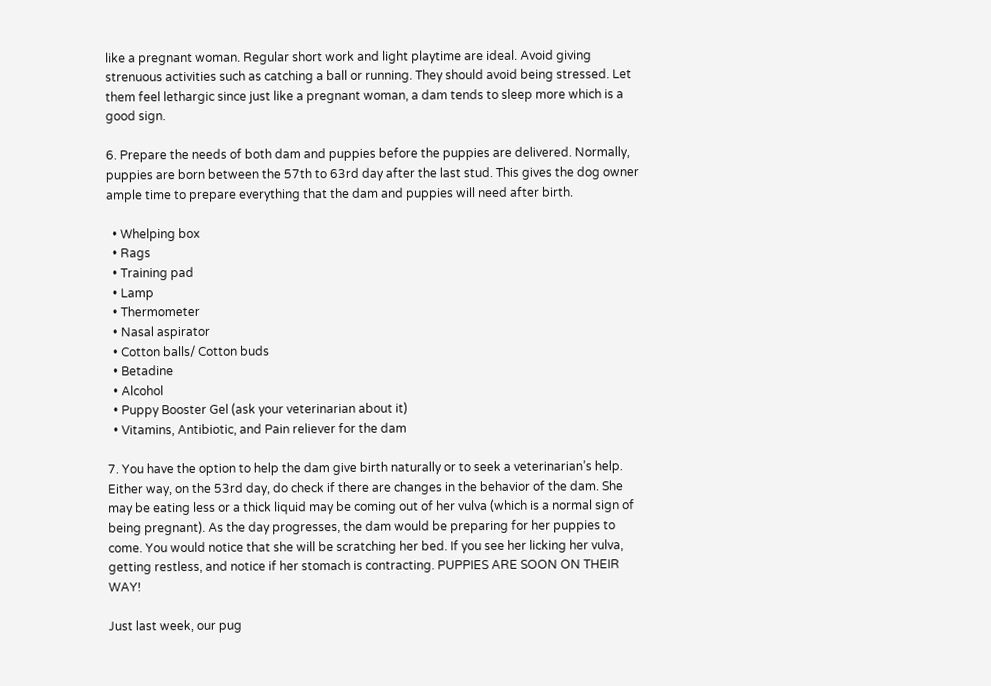like a pregnant woman. Regular short work and light playtime are ideal. Avoid giving strenuous activities such as catching a ball or running. They should avoid being stressed. Let them feel lethargic since just like a pregnant woman, a dam tends to sleep more which is a good sign.

6. Prepare the needs of both dam and puppies before the puppies are delivered. Normally, puppies are born between the 57th to 63rd day after the last stud. This gives the dog owner ample time to prepare everything that the dam and puppies will need after birth.

  • Whelping box
  • Rags
  • Training pad
  • Lamp
  • Thermometer
  • Nasal aspirator
  • Cotton balls/ Cotton buds
  • Betadine
  • Alcohol
  • Puppy Booster Gel (ask your veterinarian about it)
  • Vitamins, Antibiotic, and Pain reliever for the dam

7. You have the option to help the dam give birth naturally or to seek a veterinarian’s help. Either way, on the 53rd day, do check if there are changes in the behavior of the dam. She may be eating less or a thick liquid may be coming out of her vulva (which is a normal sign of being pregnant). As the day progresses, the dam would be preparing for her puppies to come. You would notice that she will be scratching her bed. If you see her licking her vulva, getting restless, and notice if her stomach is contracting. PUPPIES ARE SOON ON THEIR WAY!

Just last week, our pug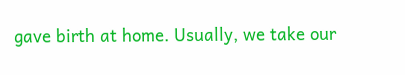gave birth at home. Usually, we take our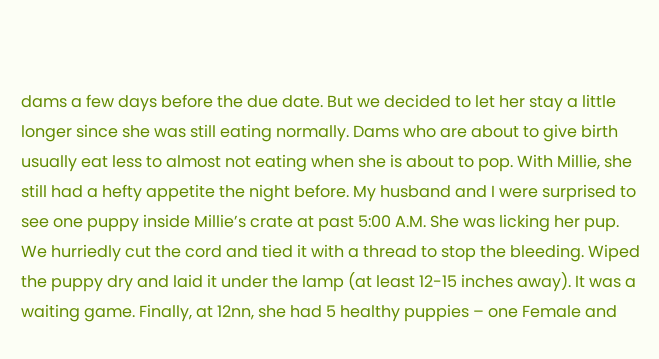dams a few days before the due date. But we decided to let her stay a little longer since she was still eating normally. Dams who are about to give birth usually eat less to almost not eating when she is about to pop. With Millie, she still had a hefty appetite the night before. My husband and I were surprised to see one puppy inside Millie’s crate at past 5:00 A.M. She was licking her pup. We hurriedly cut the cord and tied it with a thread to stop the bleeding. Wiped the puppy dry and laid it under the lamp (at least 12-15 inches away). It was a waiting game. Finally, at 12nn, she had 5 healthy puppies – one Female and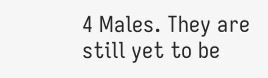4 Males. They are still yet to be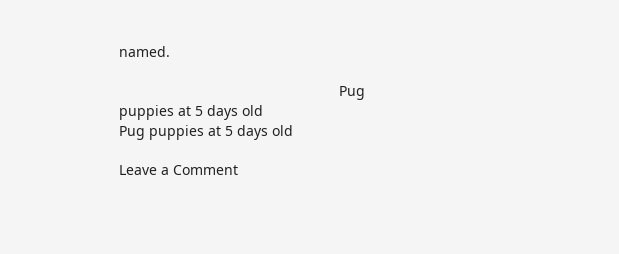named.

                                                       Pug puppies at 5 days old
Pug puppies at 5 days old

Leave a Comment